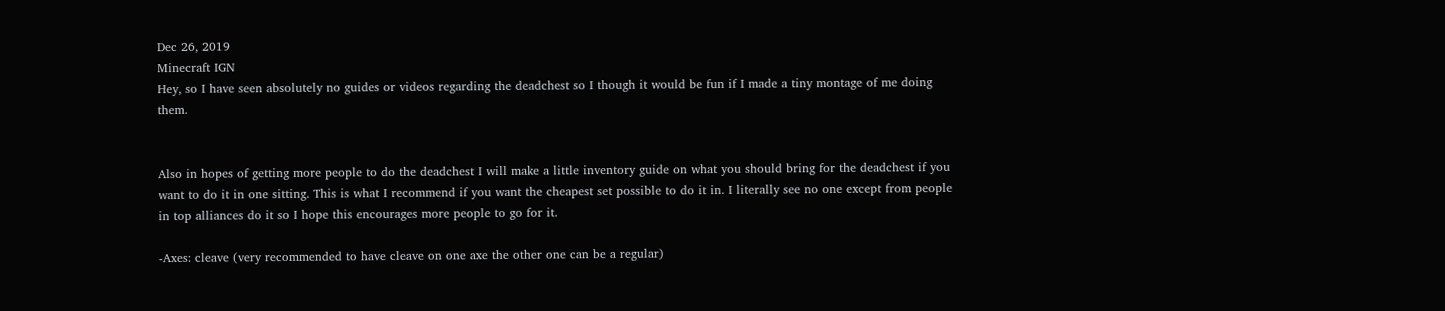Dec 26, 2019
Minecraft IGN
Hey, so I have seen absolutely no guides or videos regarding the deadchest so I though it would be fun if I made a tiny montage of me doing them.


Also in hopes of getting more people to do the deadchest I will make a little inventory guide on what you should bring for the deadchest if you want to do it in one sitting. This is what I recommend if you want the cheapest set possible to do it in. I literally see no one except from people in top alliances do it so I hope this encourages more people to go for it.

-Axes: cleave (very recommended to have cleave on one axe the other one can be a regular)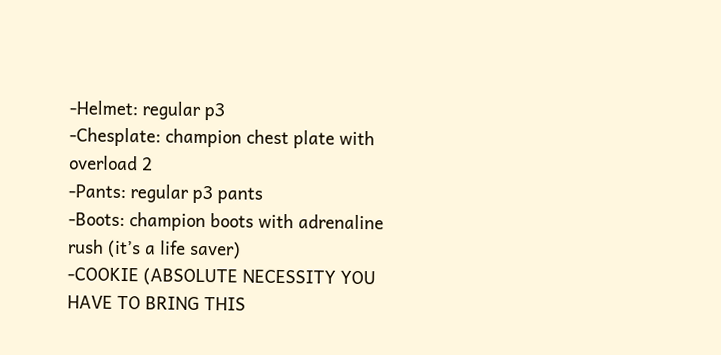-Helmet: regular p3
-Chesplate: champion chest plate with overload 2
-Pants: regular p3 pants
-Boots: champion boots with adrenaline rush (it’s a life saver)
-COOKIE (ABSOLUTE NECESSITY YOU HAVE TO BRING THIS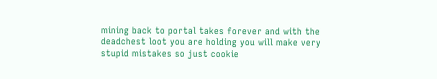mining back to portal takes forever and with the deadchest loot you are holding you will make very stupid mistakes so just cookie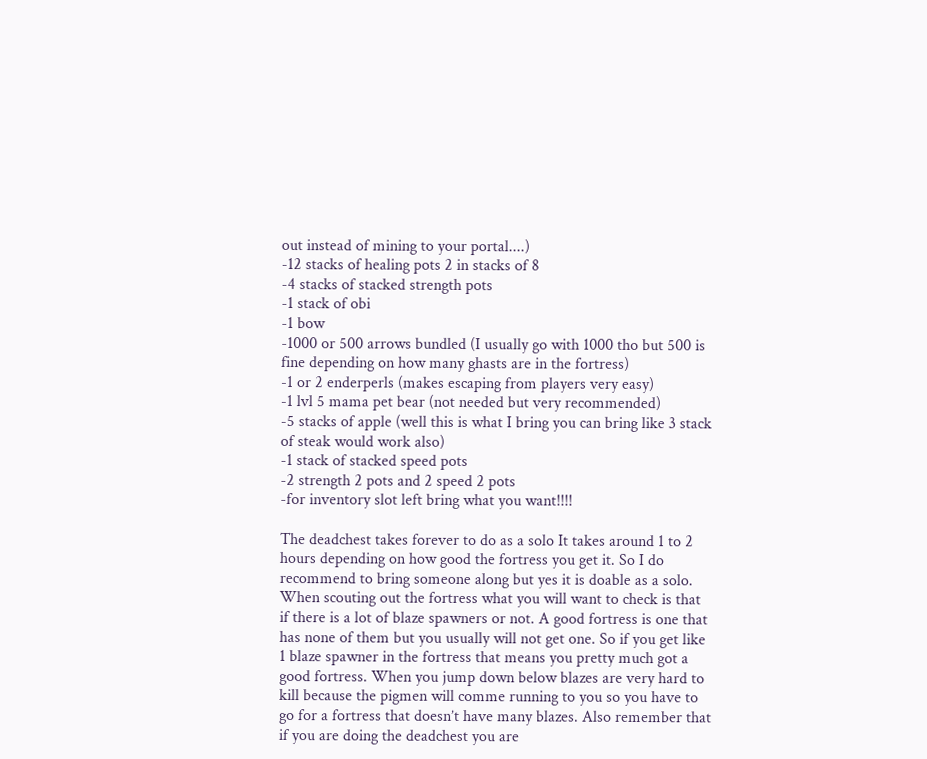out instead of mining to your portal....)
-12 stacks of healing pots 2 in stacks of 8
-4 stacks of stacked strength pots
-1 stack of obi
-1 bow
-1000 or 500 arrows bundled (I usually go with 1000 tho but 500 is fine depending on how many ghasts are in the fortress)
-1 or 2 enderperls (makes escaping from players very easy)
-1 lvl 5 mama pet bear (not needed but very recommended)
-5 stacks of apple (well this is what I bring you can bring like 3 stack of steak would work also)
-1 stack of stacked speed pots
-2 strength 2 pots and 2 speed 2 pots
-for inventory slot left bring what you want!!!!

The deadchest takes forever to do as a solo It takes around 1 to 2 hours depending on how good the fortress you get it. So I do recommend to bring someone along but yes it is doable as a solo. When scouting out the fortress what you will want to check is that if there is a lot of blaze spawners or not. A good fortress is one that has none of them but you usually will not get one. So if you get like 1 blaze spawner in the fortress that means you pretty much got a good fortress. When you jump down below blazes are very hard to kill because the pigmen will comme running to you so you have to go for a fortress that doesn’t have many blazes. Also remember that if you are doing the deadchest you are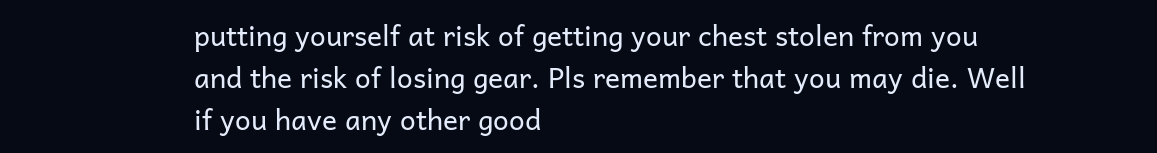putting yourself at risk of getting your chest stolen from you and the risk of losing gear. Pls remember that you may die. Well if you have any other good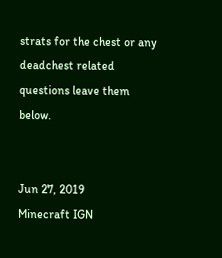strats for the chest or any deadchest related questions leave them below.


Jun 27, 2019
Minecraft IGN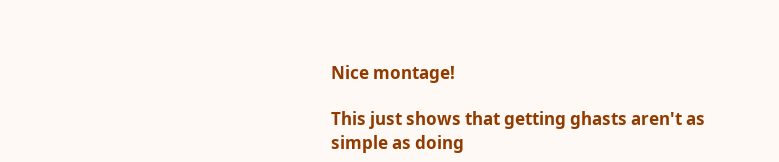Nice montage!

This just shows that getting ghasts aren't as simple as doing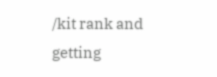/kit rank and getting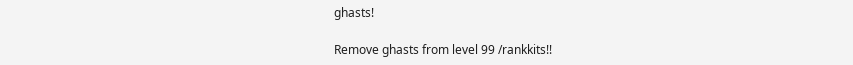ghasts!

Remove ghasts from level 99 /rankkits!!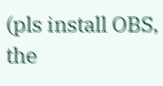(pls install OBS, the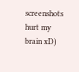screenshots hurt my brain xD)